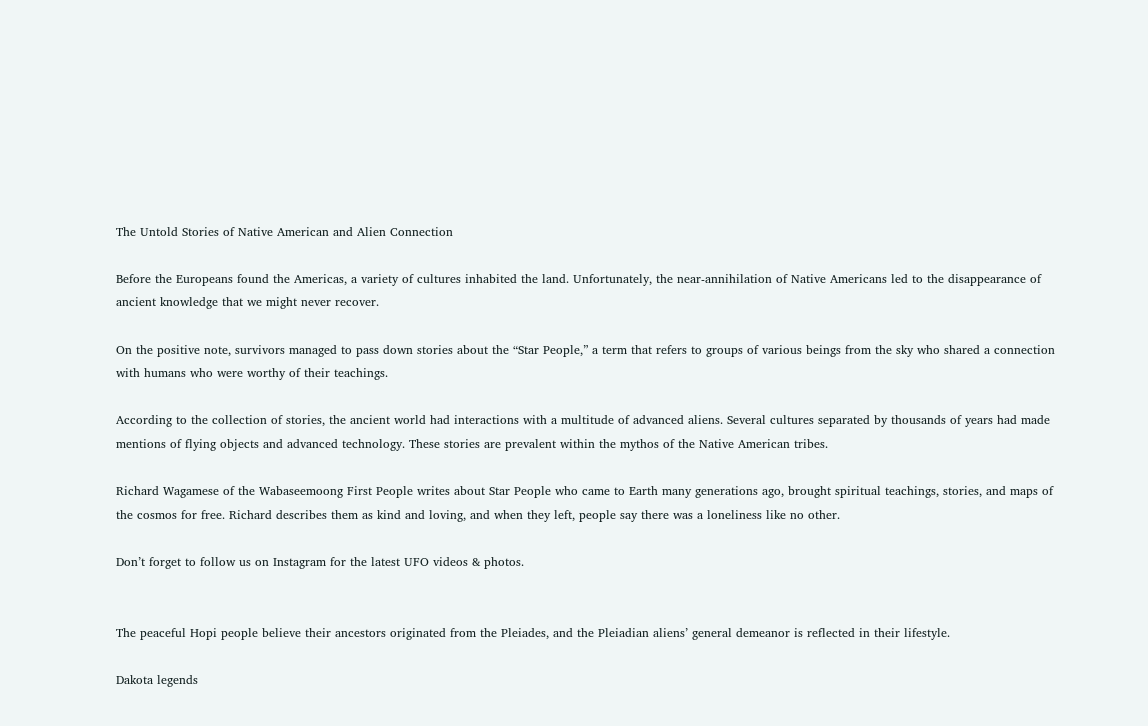The Untold Stories of Native American and Alien Connection

Before the Europeans found the Americas, a variety of cultures inhabited the land. Unfortunately, the near-annihilation of Native Americans led to the disappearance of ancient knowledge that we might never recover.

On the positive note, survivors managed to pass down stories about the “Star People,” a term that refers to groups of various beings from the sky who shared a connection with humans who were worthy of their teachings.

According to the collection of stories, the ancient world had interactions with a multitude of advanced aliens. Several cultures separated by thousands of years had made mentions of flying objects and advanced technology. These stories are prevalent within the mythos of the Native American tribes.

Richard Wagamese of the Wabaseemoong First People writes about Star People who came to Earth many generations ago, brought spiritual teachings, stories, and maps of the cosmos for free. Richard describes them as kind and loving, and when they left, people say there was a loneliness like no other.

Don’t forget to follow us on Instagram for the latest UFO videos & photos.


The peaceful Hopi people believe their ancestors originated from the Pleiades, and the Pleiadian aliens’ general demeanor is reflected in their lifestyle.

Dakota legends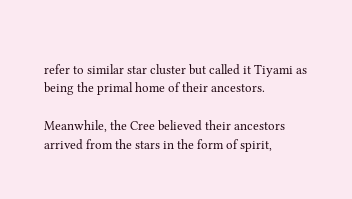refer to similar star cluster but called it Tiyami as being the primal home of their ancestors.

Meanwhile, the Cree believed their ancestors arrived from the stars in the form of spirit,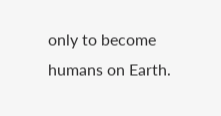only to become humans on Earth.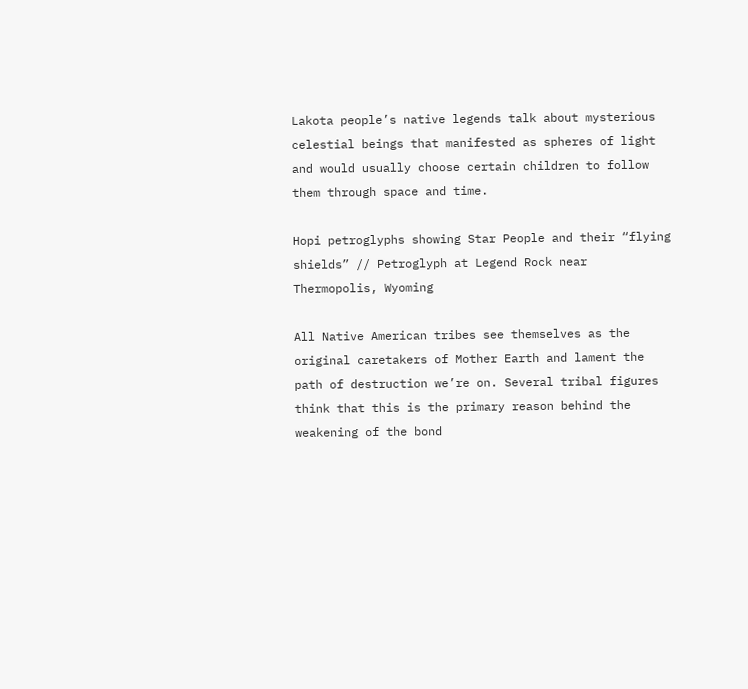Lakota people’s native legends talk about mysterious celestial beings that manifested as spheres of light and would usually choose certain children to follow them through space and time.

Hopi petroglyphs showing Star People and their “flying shields” // Petroglyph at Legend Rock near Thermopolis, Wyoming

All Native American tribes see themselves as the original caretakers of Mother Earth and lament the path of destruction we’re on. Several tribal figures think that this is the primary reason behind the weakening of the bond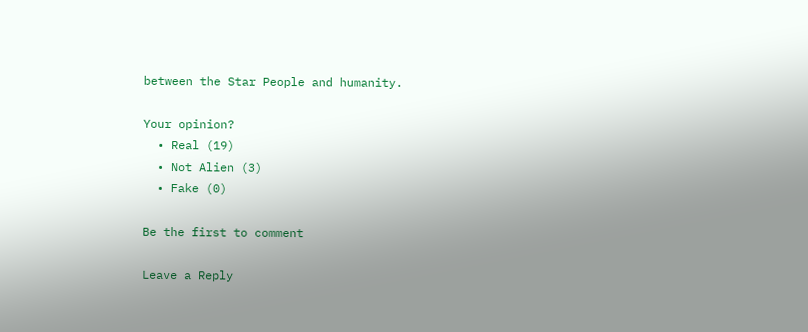between the Star People and humanity.

Your opinion?
  • Real (19)
  • Not Alien (3)
  • Fake (0)

Be the first to comment

Leave a Reply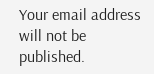Your email address will not be published.